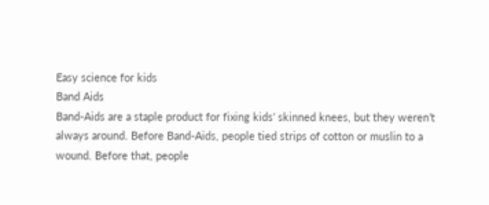Easy science for kids
Band Aids
Band-Aids are a staple product for fixing kids’ skinned knees, but they weren’t always around. Before Band-Aids, people tied strips of cotton or muslin to a wound. Before that, people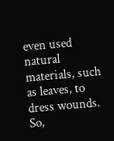even used natural materials, such as leaves, to dress wounds. So,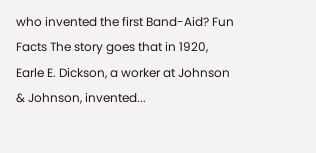who invented the first Band-Aid? Fun Facts The story goes that in 1920, Earle E. Dickson, a worker at Johnson & Johnson, invented...